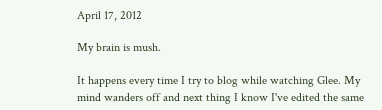April 17, 2012

My brain is mush.

It happens every time I try to blog while watching Glee. My mind wanders off and next thing I know I've edited the same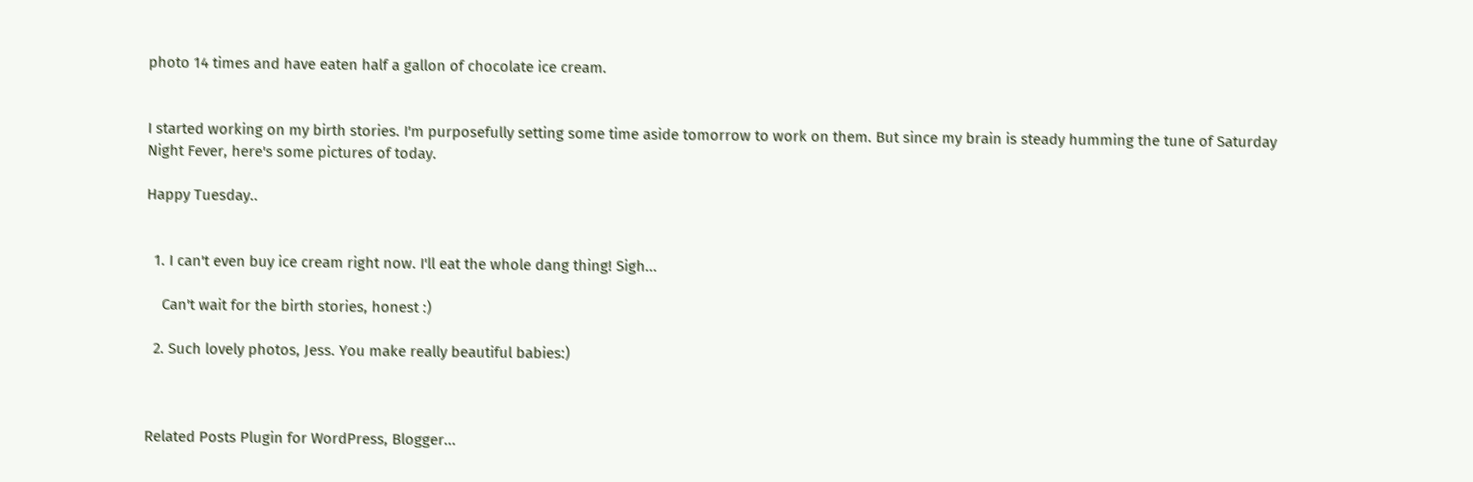photo 14 times and have eaten half a gallon of chocolate ice cream.


I started working on my birth stories. I'm purposefully setting some time aside tomorrow to work on them. But since my brain is steady humming the tune of Saturday Night Fever, here's some pictures of today.

Happy Tuesday..


  1. I can't even buy ice cream right now. I'll eat the whole dang thing! Sigh...

    Can't wait for the birth stories, honest :)

  2. Such lovely photos, Jess. You make really beautiful babies:)



Related Posts Plugin for WordPress, Blogger...